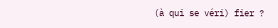(à qui se véri) fier ?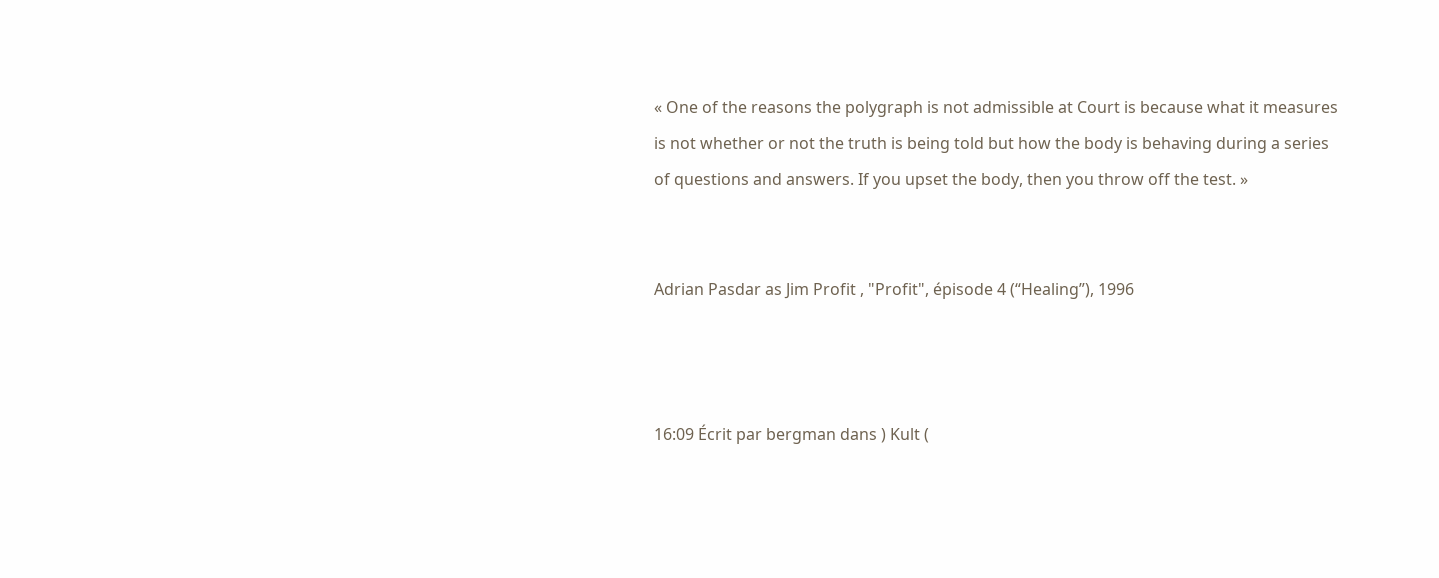« One of the reasons the polygraph is not admissible at Court is because what it measures is not whether or not the truth is being told but how the body is behaving during a series of questions and answers. If you upset the body, then you throw off the test. »


Adrian Pasdar as Jim Profit , "Profit", épisode 4 (“Healing”), 1996



16:09 Écrit par bergman dans ) Kult (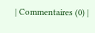| Commentaires (0) |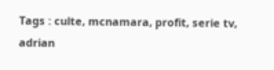Tags : culte, mcnamara, profit, serie tv, adrian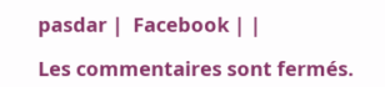pasdar |  Facebook | |

Les commentaires sont fermés.